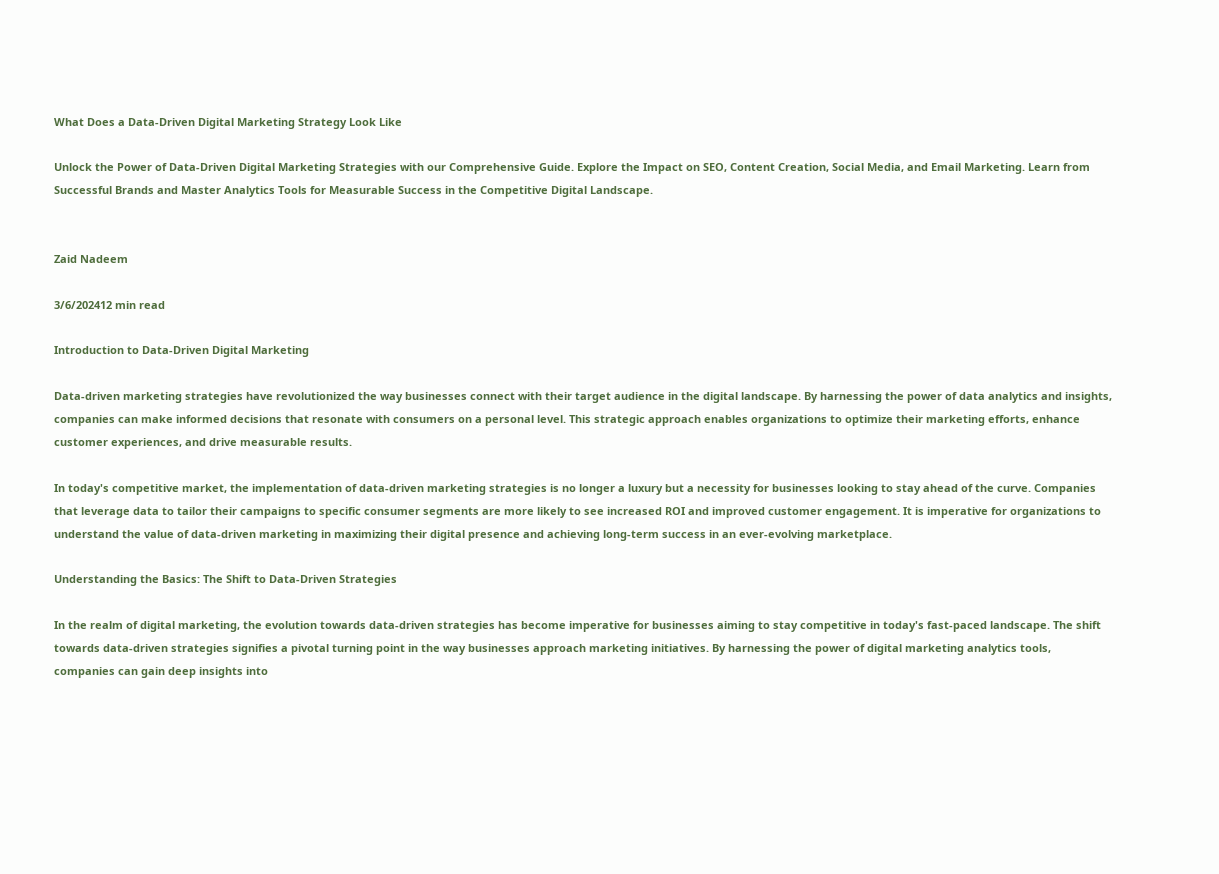What Does a Data-Driven Digital Marketing Strategy Look Like

Unlock the Power of Data-Driven Digital Marketing Strategies with our Comprehensive Guide. Explore the Impact on SEO, Content Creation, Social Media, and Email Marketing. Learn from Successful Brands and Master Analytics Tools for Measurable Success in the Competitive Digital Landscape.


Zaid Nadeem

3/6/202412 min read

Introduction to Data-Driven Digital Marketing

Data-driven marketing strategies have revolutionized the way businesses connect with their target audience in the digital landscape. By harnessing the power of data analytics and insights, companies can make informed decisions that resonate with consumers on a personal level. This strategic approach enables organizations to optimize their marketing efforts, enhance customer experiences, and drive measurable results.

In today's competitive market, the implementation of data-driven marketing strategies is no longer a luxury but a necessity for businesses looking to stay ahead of the curve. Companies that leverage data to tailor their campaigns to specific consumer segments are more likely to see increased ROI and improved customer engagement. It is imperative for organizations to understand the value of data-driven marketing in maximizing their digital presence and achieving long-term success in an ever-evolving marketplace.

Understanding the Basics: The Shift to Data-Driven Strategies

In the realm of digital marketing, the evolution towards data-driven strategies has become imperative for businesses aiming to stay competitive in today's fast-paced landscape. The shift towards data-driven strategies signifies a pivotal turning point in the way businesses approach marketing initiatives. By harnessing the power of digital marketing analytics tools, companies can gain deep insights into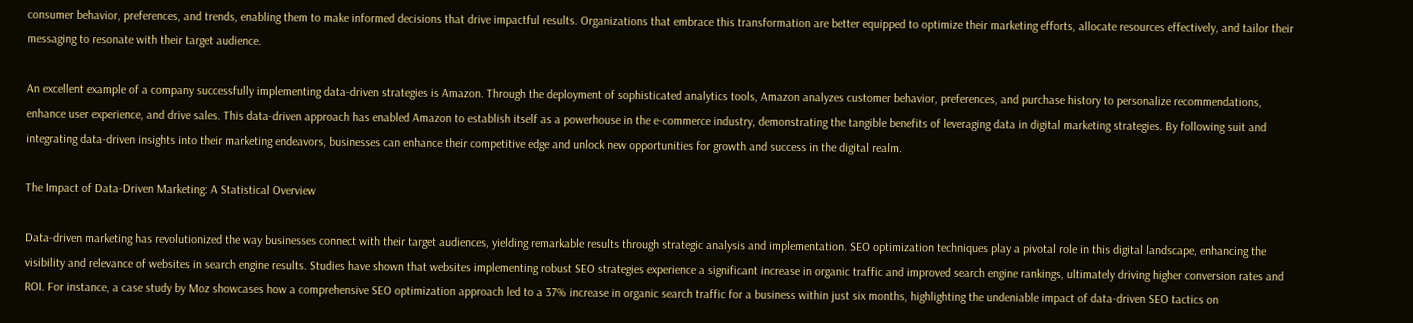consumer behavior, preferences, and trends, enabling them to make informed decisions that drive impactful results. Organizations that embrace this transformation are better equipped to optimize their marketing efforts, allocate resources effectively, and tailor their messaging to resonate with their target audience.

An excellent example of a company successfully implementing data-driven strategies is Amazon. Through the deployment of sophisticated analytics tools, Amazon analyzes customer behavior, preferences, and purchase history to personalize recommendations, enhance user experience, and drive sales. This data-driven approach has enabled Amazon to establish itself as a powerhouse in the e-commerce industry, demonstrating the tangible benefits of leveraging data in digital marketing strategies. By following suit and integrating data-driven insights into their marketing endeavors, businesses can enhance their competitive edge and unlock new opportunities for growth and success in the digital realm.

The Impact of Data-Driven Marketing: A Statistical Overview

Data-driven marketing has revolutionized the way businesses connect with their target audiences, yielding remarkable results through strategic analysis and implementation. SEO optimization techniques play a pivotal role in this digital landscape, enhancing the visibility and relevance of websites in search engine results. Studies have shown that websites implementing robust SEO strategies experience a significant increase in organic traffic and improved search engine rankings, ultimately driving higher conversion rates and ROI. For instance, a case study by Moz showcases how a comprehensive SEO optimization approach led to a 37% increase in organic search traffic for a business within just six months, highlighting the undeniable impact of data-driven SEO tactics on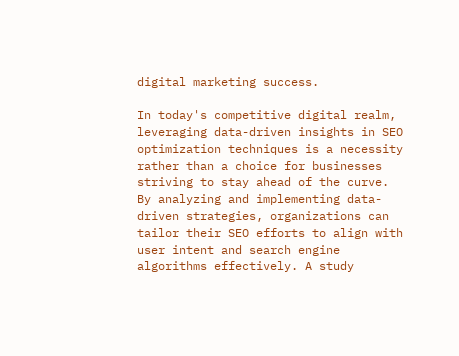digital marketing success.

In today's competitive digital realm, leveraging data-driven insights in SEO optimization techniques is a necessity rather than a choice for businesses striving to stay ahead of the curve. By analyzing and implementing data-driven strategies, organizations can tailor their SEO efforts to align with user intent and search engine algorithms effectively. A study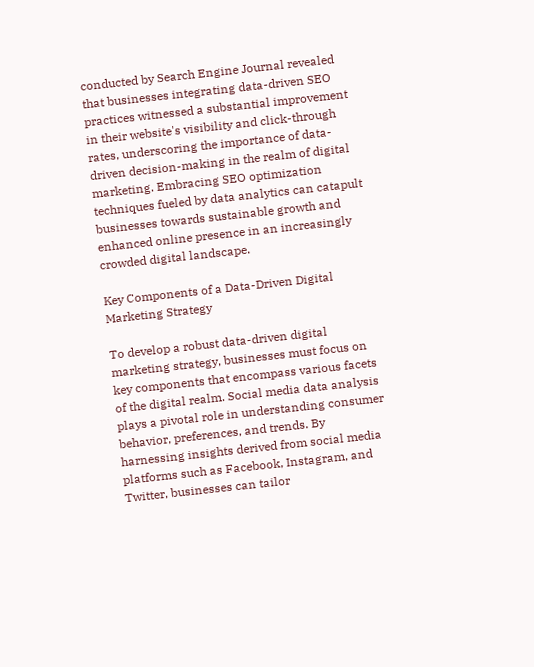conducted by Search Engine Journal revealed that businesses integrating data-driven SEO practices witnessed a substantial improvement in their website's visibility and click-through rates, underscoring the importance of data-driven decision-making in the realm of digital marketing. Embracing SEO optimization techniques fueled by data analytics can catapult businesses towards sustainable growth and enhanced online presence in an increasingly crowded digital landscape.

Key Components of a Data-Driven Digital Marketing Strategy

To develop a robust data-driven digital marketing strategy, businesses must focus on key components that encompass various facets of the digital realm. Social media data analysis plays a pivotal role in understanding consumer behavior, preferences, and trends. By harnessing insights derived from social media platforms such as Facebook, Instagram, and Twitter, businesses can tailor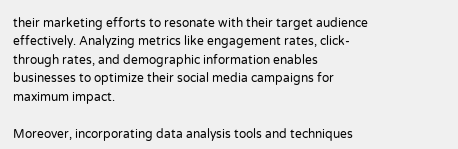their marketing efforts to resonate with their target audience effectively. Analyzing metrics like engagement rates, click-through rates, and demographic information enables businesses to optimize their social media campaigns for maximum impact.

Moreover, incorporating data analysis tools and techniques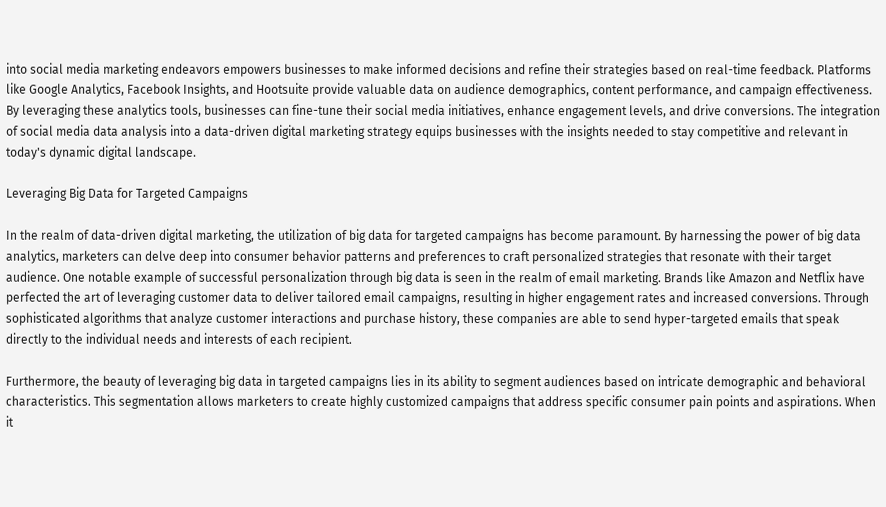into social media marketing endeavors empowers businesses to make informed decisions and refine their strategies based on real-time feedback. Platforms like Google Analytics, Facebook Insights, and Hootsuite provide valuable data on audience demographics, content performance, and campaign effectiveness. By leveraging these analytics tools, businesses can fine-tune their social media initiatives, enhance engagement levels, and drive conversions. The integration of social media data analysis into a data-driven digital marketing strategy equips businesses with the insights needed to stay competitive and relevant in today's dynamic digital landscape.

Leveraging Big Data for Targeted Campaigns

In the realm of data-driven digital marketing, the utilization of big data for targeted campaigns has become paramount. By harnessing the power of big data analytics, marketers can delve deep into consumer behavior patterns and preferences to craft personalized strategies that resonate with their target audience. One notable example of successful personalization through big data is seen in the realm of email marketing. Brands like Amazon and Netflix have perfected the art of leveraging customer data to deliver tailored email campaigns, resulting in higher engagement rates and increased conversions. Through sophisticated algorithms that analyze customer interactions and purchase history, these companies are able to send hyper-targeted emails that speak directly to the individual needs and interests of each recipient.

Furthermore, the beauty of leveraging big data in targeted campaigns lies in its ability to segment audiences based on intricate demographic and behavioral characteristics. This segmentation allows marketers to create highly customized campaigns that address specific consumer pain points and aspirations. When it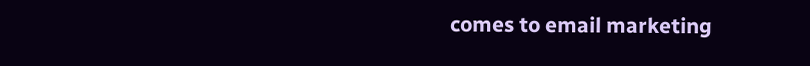comes to email marketing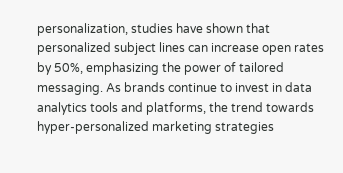personalization, studies have shown that personalized subject lines can increase open rates by 50%, emphasizing the power of tailored messaging. As brands continue to invest in data analytics tools and platforms, the trend towards hyper-personalized marketing strategies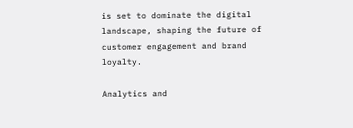is set to dominate the digital landscape, shaping the future of customer engagement and brand loyalty.

Analytics and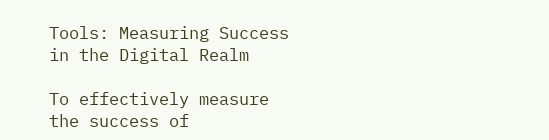Tools: Measuring Success in the Digital Realm

To effectively measure the success of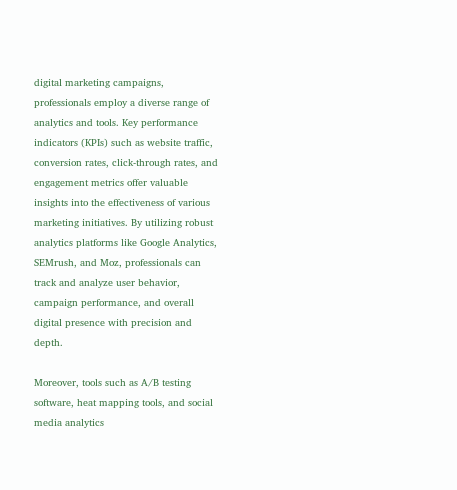digital marketing campaigns, professionals employ a diverse range of analytics and tools. Key performance indicators (KPIs) such as website traffic, conversion rates, click-through rates, and engagement metrics offer valuable insights into the effectiveness of various marketing initiatives. By utilizing robust analytics platforms like Google Analytics, SEMrush, and Moz, professionals can track and analyze user behavior, campaign performance, and overall digital presence with precision and depth.

Moreover, tools such as A/B testing software, heat mapping tools, and social media analytics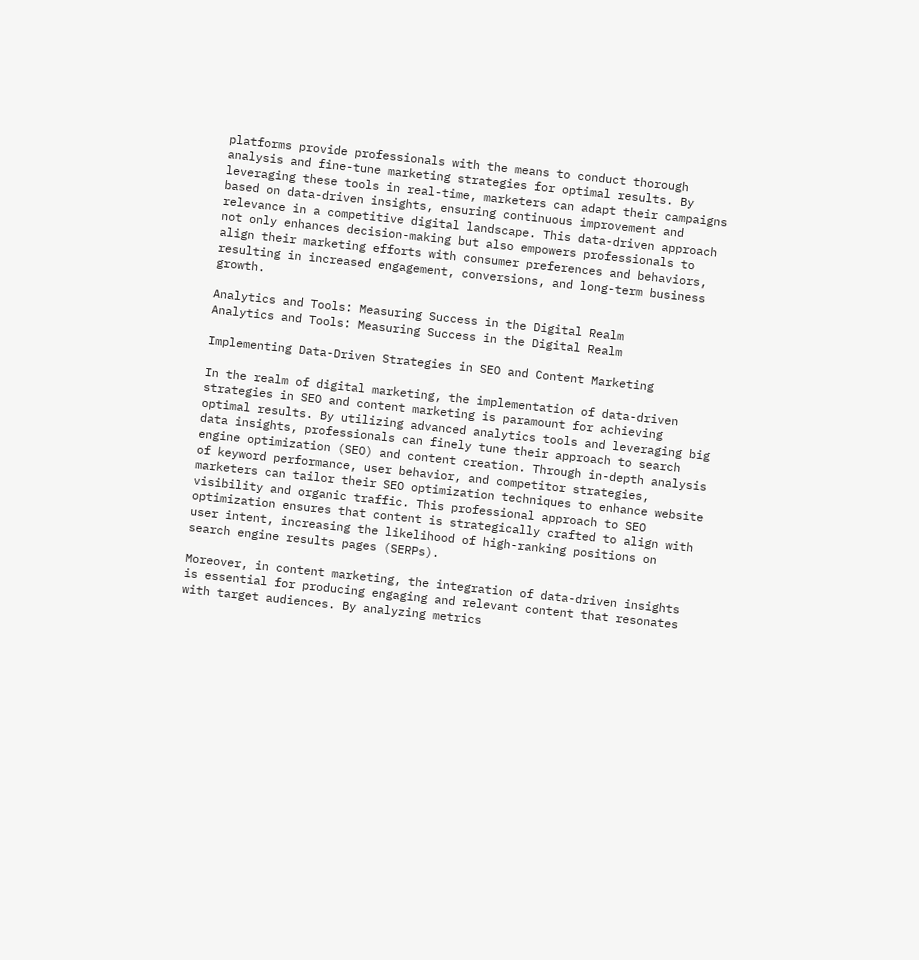platforms provide professionals with the means to conduct thorough analysis and fine-tune marketing strategies for optimal results. By leveraging these tools in real-time, marketers can adapt their campaigns based on data-driven insights, ensuring continuous improvement and relevance in a competitive digital landscape. This data-driven approach not only enhances decision-making but also empowers professionals to align their marketing efforts with consumer preferences and behaviors, resulting in increased engagement, conversions, and long-term business growth.

Analytics and Tools: Measuring Success in the Digital Realm
Analytics and Tools: Measuring Success in the Digital Realm

Implementing Data-Driven Strategies in SEO and Content Marketing

In the realm of digital marketing, the implementation of data-driven strategies in SEO and content marketing is paramount for achieving optimal results. By utilizing advanced analytics tools and leveraging big data insights, professionals can finely tune their approach to search engine optimization (SEO) and content creation. Through in-depth analysis of keyword performance, user behavior, and competitor strategies, marketers can tailor their SEO optimization techniques to enhance website visibility and organic traffic. This professional approach to SEO optimization ensures that content is strategically crafted to align with user intent, increasing the likelihood of high-ranking positions on search engine results pages (SERPs).

Moreover, in content marketing, the integration of data-driven insights is essential for producing engaging and relevant content that resonates with target audiences. By analyzing metrics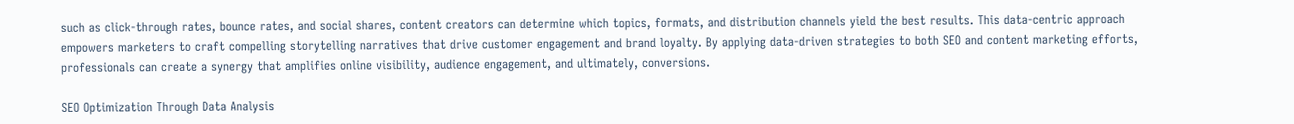such as click-through rates, bounce rates, and social shares, content creators can determine which topics, formats, and distribution channels yield the best results. This data-centric approach empowers marketers to craft compelling storytelling narratives that drive customer engagement and brand loyalty. By applying data-driven strategies to both SEO and content marketing efforts, professionals can create a synergy that amplifies online visibility, audience engagement, and ultimately, conversions.

SEO Optimization Through Data Analysis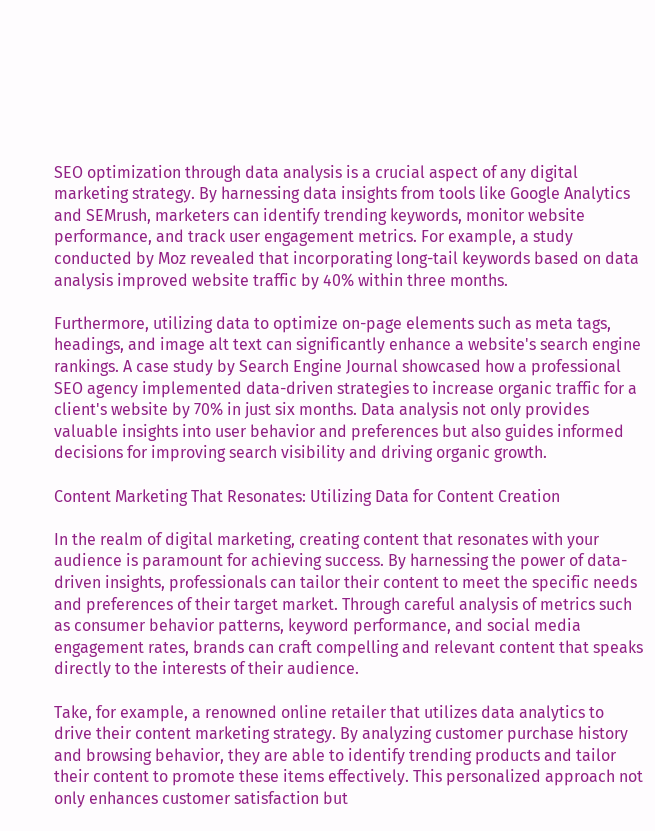SEO optimization through data analysis is a crucial aspect of any digital marketing strategy. By harnessing data insights from tools like Google Analytics and SEMrush, marketers can identify trending keywords, monitor website performance, and track user engagement metrics. For example, a study conducted by Moz revealed that incorporating long-tail keywords based on data analysis improved website traffic by 40% within three months.

Furthermore, utilizing data to optimize on-page elements such as meta tags, headings, and image alt text can significantly enhance a website's search engine rankings. A case study by Search Engine Journal showcased how a professional SEO agency implemented data-driven strategies to increase organic traffic for a client's website by 70% in just six months. Data analysis not only provides valuable insights into user behavior and preferences but also guides informed decisions for improving search visibility and driving organic growth.

Content Marketing That Resonates: Utilizing Data for Content Creation

In the realm of digital marketing, creating content that resonates with your audience is paramount for achieving success. By harnessing the power of data-driven insights, professionals can tailor their content to meet the specific needs and preferences of their target market. Through careful analysis of metrics such as consumer behavior patterns, keyword performance, and social media engagement rates, brands can craft compelling and relevant content that speaks directly to the interests of their audience.

Take, for example, a renowned online retailer that utilizes data analytics to drive their content marketing strategy. By analyzing customer purchase history and browsing behavior, they are able to identify trending products and tailor their content to promote these items effectively. This personalized approach not only enhances customer satisfaction but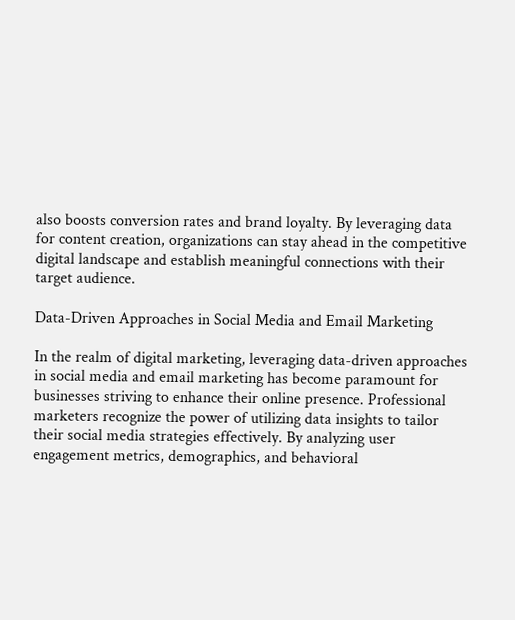also boosts conversion rates and brand loyalty. By leveraging data for content creation, organizations can stay ahead in the competitive digital landscape and establish meaningful connections with their target audience.

Data-Driven Approaches in Social Media and Email Marketing

In the realm of digital marketing, leveraging data-driven approaches in social media and email marketing has become paramount for businesses striving to enhance their online presence. Professional marketers recognize the power of utilizing data insights to tailor their social media strategies effectively. By analyzing user engagement metrics, demographics, and behavioral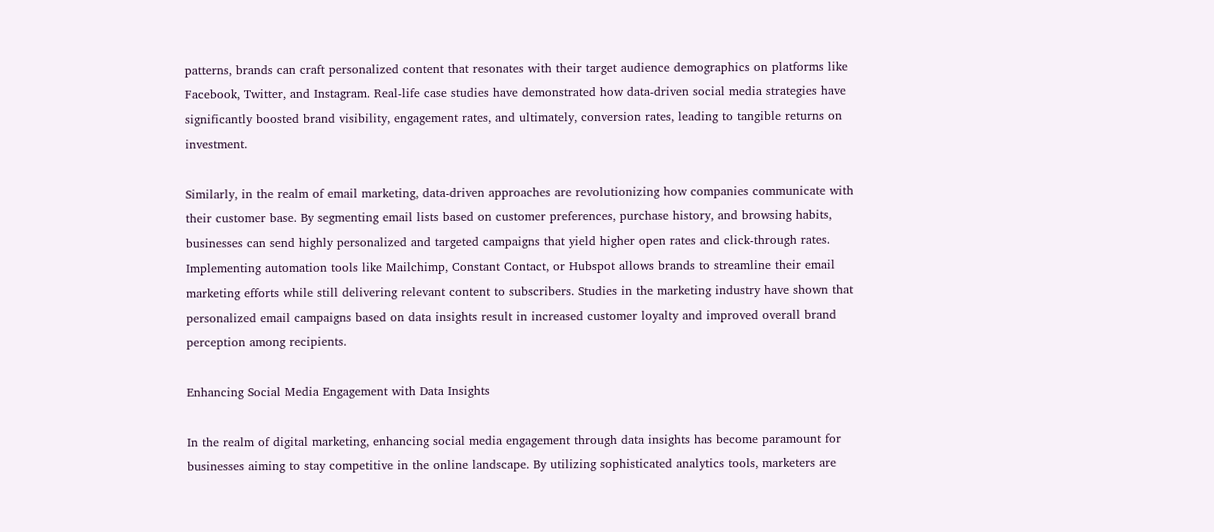patterns, brands can craft personalized content that resonates with their target audience demographics on platforms like Facebook, Twitter, and Instagram. Real-life case studies have demonstrated how data-driven social media strategies have significantly boosted brand visibility, engagement rates, and ultimately, conversion rates, leading to tangible returns on investment.

Similarly, in the realm of email marketing, data-driven approaches are revolutionizing how companies communicate with their customer base. By segmenting email lists based on customer preferences, purchase history, and browsing habits, businesses can send highly personalized and targeted campaigns that yield higher open rates and click-through rates. Implementing automation tools like Mailchimp, Constant Contact, or Hubspot allows brands to streamline their email marketing efforts while still delivering relevant content to subscribers. Studies in the marketing industry have shown that personalized email campaigns based on data insights result in increased customer loyalty and improved overall brand perception among recipients.

Enhancing Social Media Engagement with Data Insights

In the realm of digital marketing, enhancing social media engagement through data insights has become paramount for businesses aiming to stay competitive in the online landscape. By utilizing sophisticated analytics tools, marketers are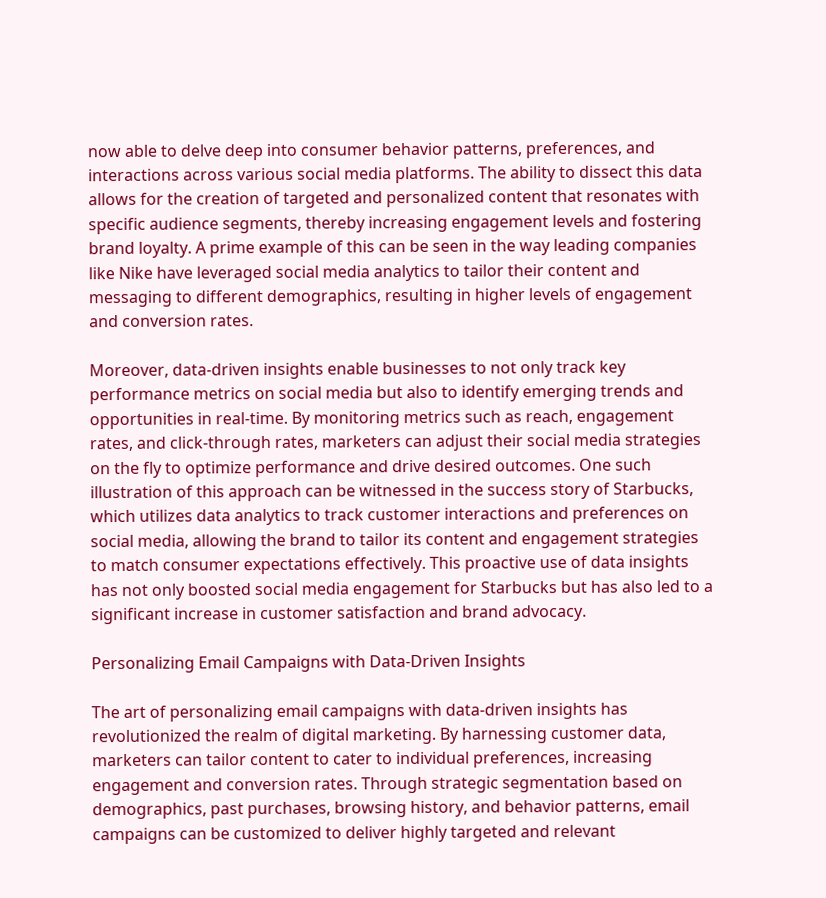now able to delve deep into consumer behavior patterns, preferences, and interactions across various social media platforms. The ability to dissect this data allows for the creation of targeted and personalized content that resonates with specific audience segments, thereby increasing engagement levels and fostering brand loyalty. A prime example of this can be seen in the way leading companies like Nike have leveraged social media analytics to tailor their content and messaging to different demographics, resulting in higher levels of engagement and conversion rates.

Moreover, data-driven insights enable businesses to not only track key performance metrics on social media but also to identify emerging trends and opportunities in real-time. By monitoring metrics such as reach, engagement rates, and click-through rates, marketers can adjust their social media strategies on the fly to optimize performance and drive desired outcomes. One such illustration of this approach can be witnessed in the success story of Starbucks, which utilizes data analytics to track customer interactions and preferences on social media, allowing the brand to tailor its content and engagement strategies to match consumer expectations effectively. This proactive use of data insights has not only boosted social media engagement for Starbucks but has also led to a significant increase in customer satisfaction and brand advocacy.

Personalizing Email Campaigns with Data-Driven Insights

The art of personalizing email campaigns with data-driven insights has revolutionized the realm of digital marketing. By harnessing customer data, marketers can tailor content to cater to individual preferences, increasing engagement and conversion rates. Through strategic segmentation based on demographics, past purchases, browsing history, and behavior patterns, email campaigns can be customized to deliver highly targeted and relevant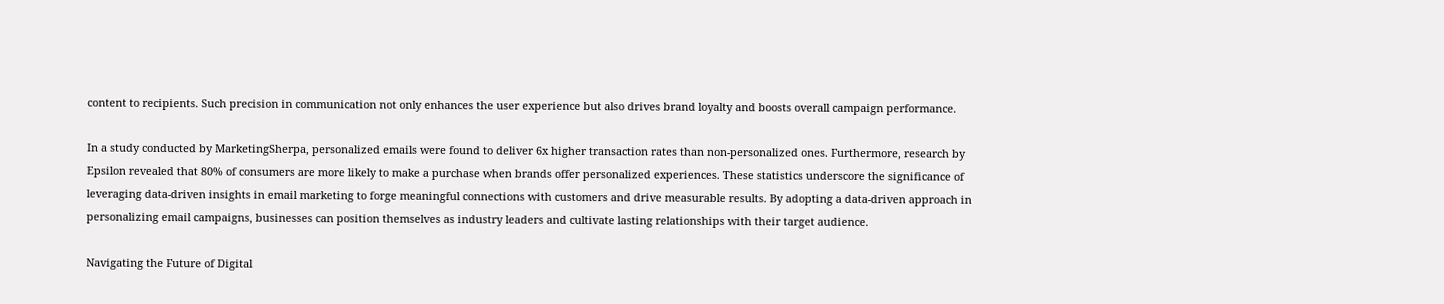content to recipients. Such precision in communication not only enhances the user experience but also drives brand loyalty and boosts overall campaign performance.

In a study conducted by MarketingSherpa, personalized emails were found to deliver 6x higher transaction rates than non-personalized ones. Furthermore, research by Epsilon revealed that 80% of consumers are more likely to make a purchase when brands offer personalized experiences. These statistics underscore the significance of leveraging data-driven insights in email marketing to forge meaningful connections with customers and drive measurable results. By adopting a data-driven approach in personalizing email campaigns, businesses can position themselves as industry leaders and cultivate lasting relationships with their target audience.

Navigating the Future of Digital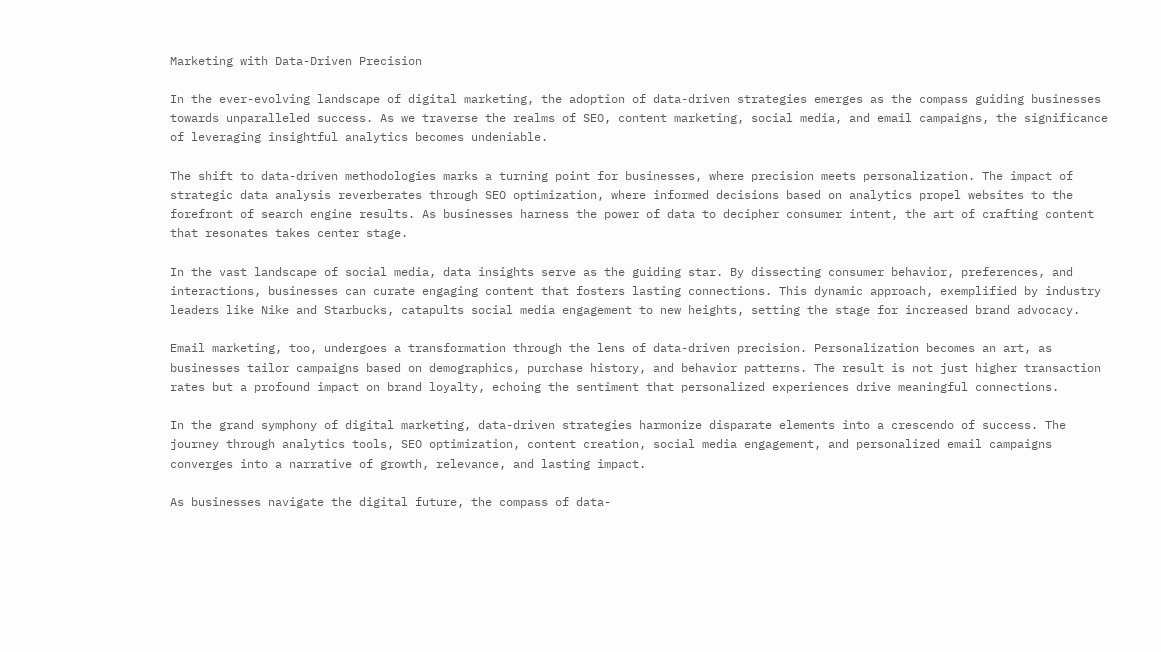Marketing with Data-Driven Precision

In the ever-evolving landscape of digital marketing, the adoption of data-driven strategies emerges as the compass guiding businesses towards unparalleled success. As we traverse the realms of SEO, content marketing, social media, and email campaigns, the significance of leveraging insightful analytics becomes undeniable.

The shift to data-driven methodologies marks a turning point for businesses, where precision meets personalization. The impact of strategic data analysis reverberates through SEO optimization, where informed decisions based on analytics propel websites to the forefront of search engine results. As businesses harness the power of data to decipher consumer intent, the art of crafting content that resonates takes center stage.

In the vast landscape of social media, data insights serve as the guiding star. By dissecting consumer behavior, preferences, and interactions, businesses can curate engaging content that fosters lasting connections. This dynamic approach, exemplified by industry leaders like Nike and Starbucks, catapults social media engagement to new heights, setting the stage for increased brand advocacy.

Email marketing, too, undergoes a transformation through the lens of data-driven precision. Personalization becomes an art, as businesses tailor campaigns based on demographics, purchase history, and behavior patterns. The result is not just higher transaction rates but a profound impact on brand loyalty, echoing the sentiment that personalized experiences drive meaningful connections.

In the grand symphony of digital marketing, data-driven strategies harmonize disparate elements into a crescendo of success. The journey through analytics tools, SEO optimization, content creation, social media engagement, and personalized email campaigns converges into a narrative of growth, relevance, and lasting impact.

As businesses navigate the digital future, the compass of data-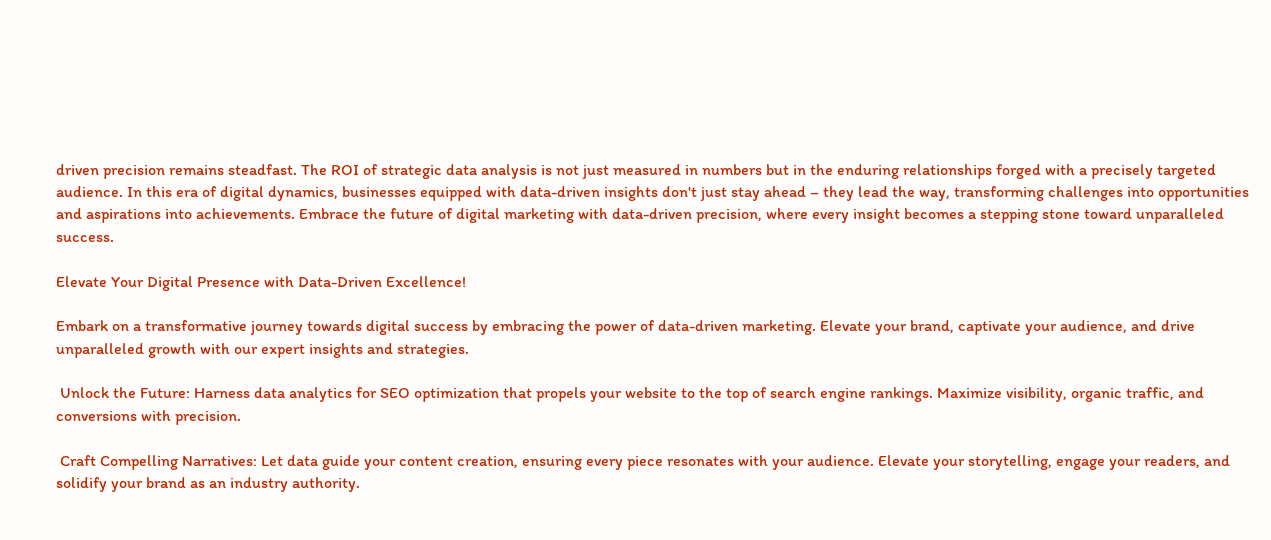driven precision remains steadfast. The ROI of strategic data analysis is not just measured in numbers but in the enduring relationships forged with a precisely targeted audience. In this era of digital dynamics, businesses equipped with data-driven insights don't just stay ahead – they lead the way, transforming challenges into opportunities and aspirations into achievements. Embrace the future of digital marketing with data-driven precision, where every insight becomes a stepping stone toward unparalleled success.

Elevate Your Digital Presence with Data-Driven Excellence!

Embark on a transformative journey towards digital success by embracing the power of data-driven marketing. Elevate your brand, captivate your audience, and drive unparalleled growth with our expert insights and strategies.

 Unlock the Future: Harness data analytics for SEO optimization that propels your website to the top of search engine rankings. Maximize visibility, organic traffic, and conversions with precision.

 Craft Compelling Narratives: Let data guide your content creation, ensuring every piece resonates with your audience. Elevate your storytelling, engage your readers, and solidify your brand as an industry authority.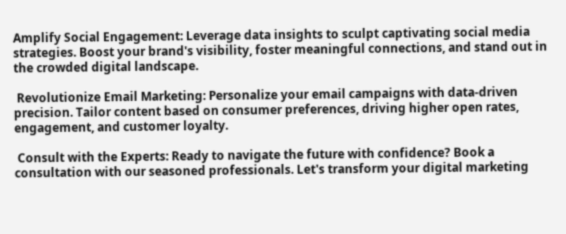Amplify Social Engagement: Leverage data insights to sculpt captivating social media strategies. Boost your brand's visibility, foster meaningful connections, and stand out in the crowded digital landscape.

 Revolutionize Email Marketing: Personalize your email campaigns with data-driven precision. Tailor content based on consumer preferences, driving higher open rates, engagement, and customer loyalty.

 Consult with the Experts: Ready to navigate the future with confidence? Book a consultation with our seasoned professionals. Let's transform your digital marketing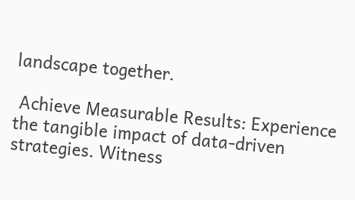landscape together.

 Achieve Measurable Results: Experience the tangible impact of data-driven strategies. Witness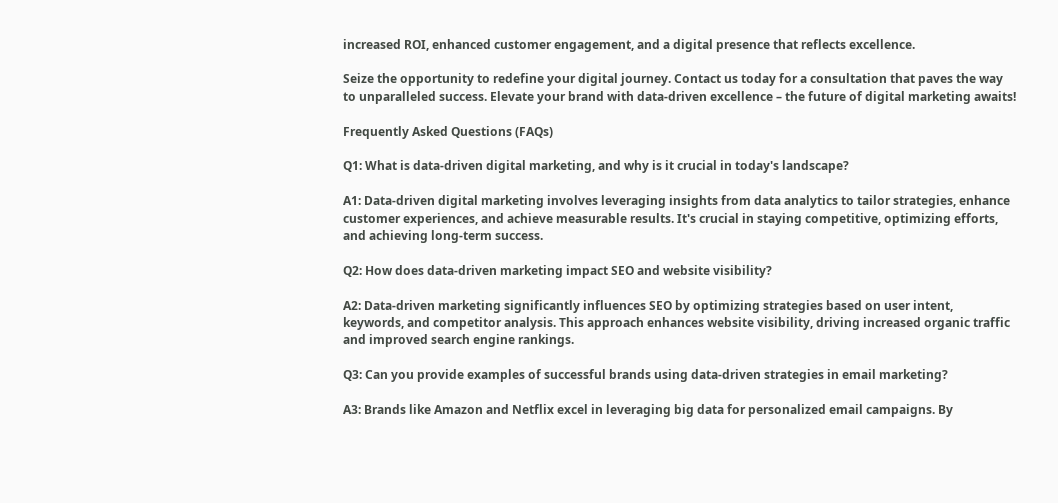increased ROI, enhanced customer engagement, and a digital presence that reflects excellence.

Seize the opportunity to redefine your digital journey. Contact us today for a consultation that paves the way to unparalleled success. Elevate your brand with data-driven excellence – the future of digital marketing awaits!

Frequently Asked Questions (FAQs)

Q1: What is data-driven digital marketing, and why is it crucial in today's landscape?

A1: Data-driven digital marketing involves leveraging insights from data analytics to tailor strategies, enhance customer experiences, and achieve measurable results. It's crucial in staying competitive, optimizing efforts, and achieving long-term success.

Q2: How does data-driven marketing impact SEO and website visibility?

A2: Data-driven marketing significantly influences SEO by optimizing strategies based on user intent, keywords, and competitor analysis. This approach enhances website visibility, driving increased organic traffic and improved search engine rankings.

Q3: Can you provide examples of successful brands using data-driven strategies in email marketing?

A3: Brands like Amazon and Netflix excel in leveraging big data for personalized email campaigns. By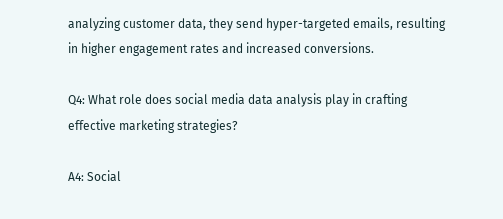analyzing customer data, they send hyper-targeted emails, resulting in higher engagement rates and increased conversions.

Q4: What role does social media data analysis play in crafting effective marketing strategies?

A4: Social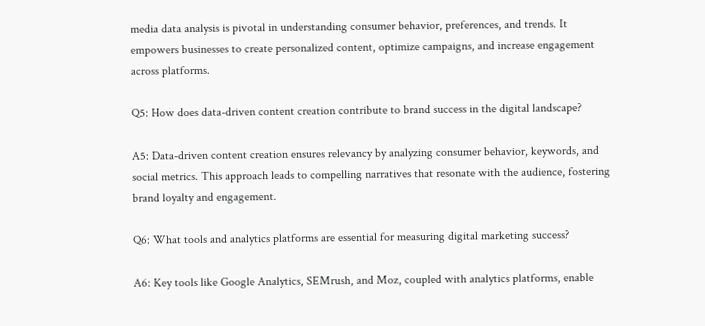media data analysis is pivotal in understanding consumer behavior, preferences, and trends. It empowers businesses to create personalized content, optimize campaigns, and increase engagement across platforms.

Q5: How does data-driven content creation contribute to brand success in the digital landscape?

A5: Data-driven content creation ensures relevancy by analyzing consumer behavior, keywords, and social metrics. This approach leads to compelling narratives that resonate with the audience, fostering brand loyalty and engagement.

Q6: What tools and analytics platforms are essential for measuring digital marketing success?

A6: Key tools like Google Analytics, SEMrush, and Moz, coupled with analytics platforms, enable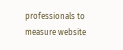professionals to measure website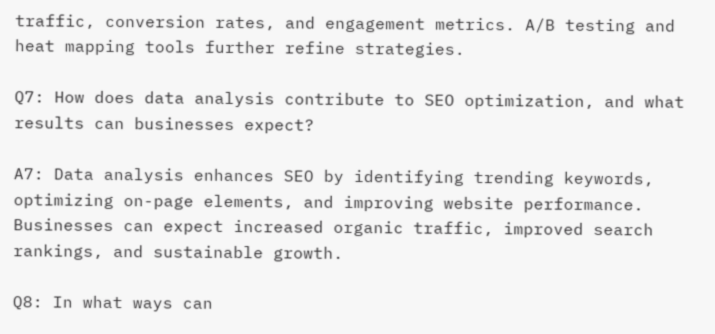traffic, conversion rates, and engagement metrics. A/B testing and heat mapping tools further refine strategies.

Q7: How does data analysis contribute to SEO optimization, and what results can businesses expect?

A7: Data analysis enhances SEO by identifying trending keywords, optimizing on-page elements, and improving website performance. Businesses can expect increased organic traffic, improved search rankings, and sustainable growth.

Q8: In what ways can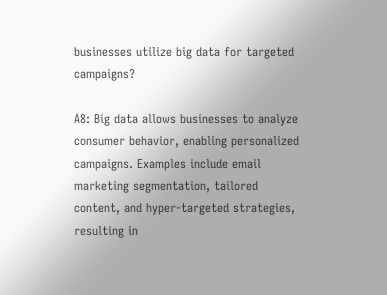businesses utilize big data for targeted campaigns?

A8: Big data allows businesses to analyze consumer behavior, enabling personalized campaigns. Examples include email marketing segmentation, tailored content, and hyper-targeted strategies, resulting in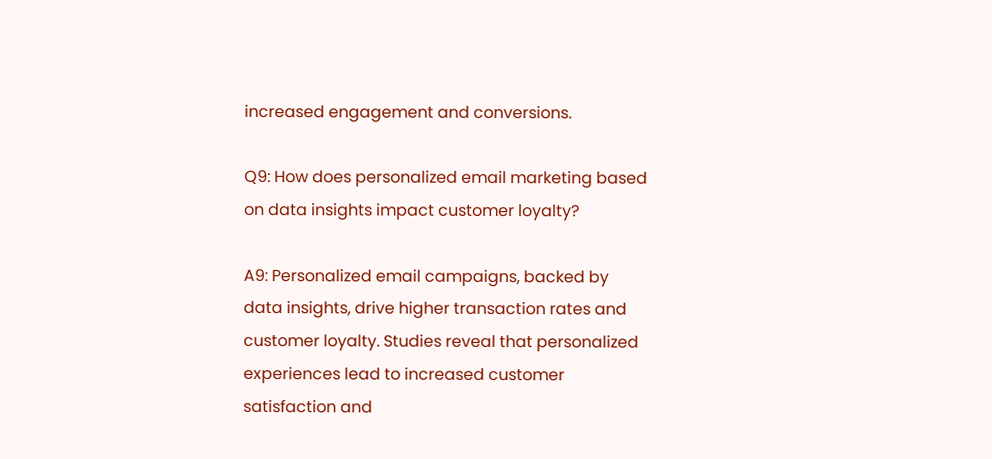increased engagement and conversions.

Q9: How does personalized email marketing based on data insights impact customer loyalty?

A9: Personalized email campaigns, backed by data insights, drive higher transaction rates and customer loyalty. Studies reveal that personalized experiences lead to increased customer satisfaction and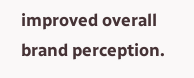improved overall brand perception.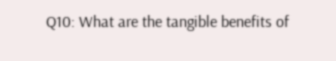Q10: What are the tangible benefits of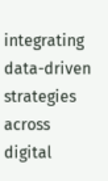integrating data-driven strategies across digital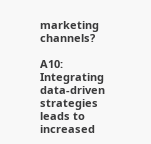marketing channels?

A10: Integrating data-driven strategies leads to increased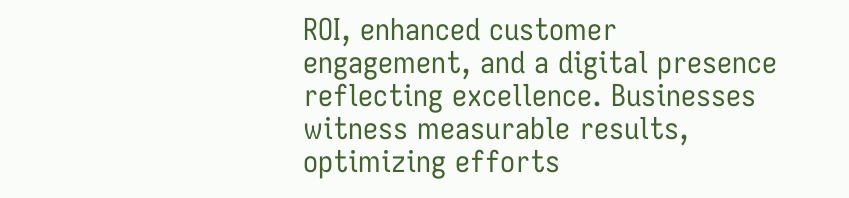ROI, enhanced customer engagement, and a digital presence reflecting excellence. Businesses witness measurable results, optimizing efforts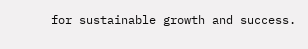for sustainable growth and success.